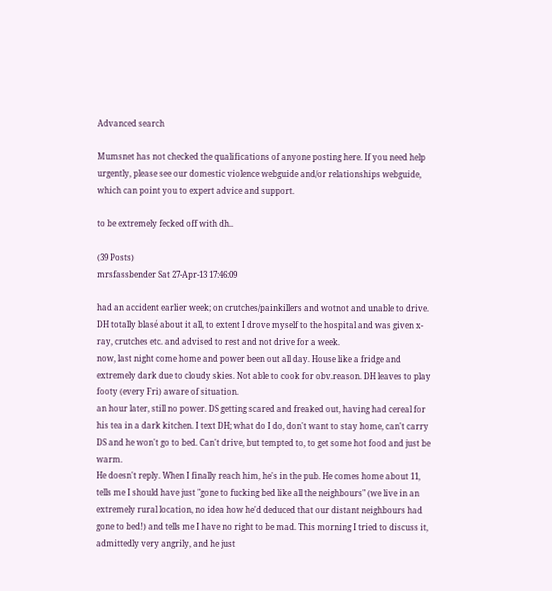Advanced search

Mumsnet has not checked the qualifications of anyone posting here. If you need help urgently, please see our domestic violence webguide and/or relationships webguide, which can point you to expert advice and support.

to be extremely fecked off with dh..

(39 Posts)
mrsfassbender Sat 27-Apr-13 17:46:09

had an accident earlier week; on crutches/painkillers and wotnot and unable to drive. DH totally blasé about it all, to extent I drove myself to the hospital and was given x-ray, crutches etc. and advised to rest and not drive for a week.
now, last night come home and power been out all day. House like a fridge and extremely dark due to cloudy skies. Not able to cook for obv.reason. DH leaves to play footy (every Fri) aware of situation.
an hour later, still no power. DS getting scared and freaked out, having had cereal for his tea in a dark kitchen. I text DH; what do I do, don't want to stay home, can't carry DS and he won't go to bed. Can't drive, but tempted to, to get some hot food and just be warm.
He doesn't reply. When I finally reach him, he's in the pub. He comes home about 11, tells me I should have just "gone to fucking bed like all the neighbours" (we live in an extremely rural location, no idea how he'd deduced that our distant neighbours had gone to bed!) and tells me I have no right to be mad. This morning I tried to discuss it, admittedly very angrily, and he just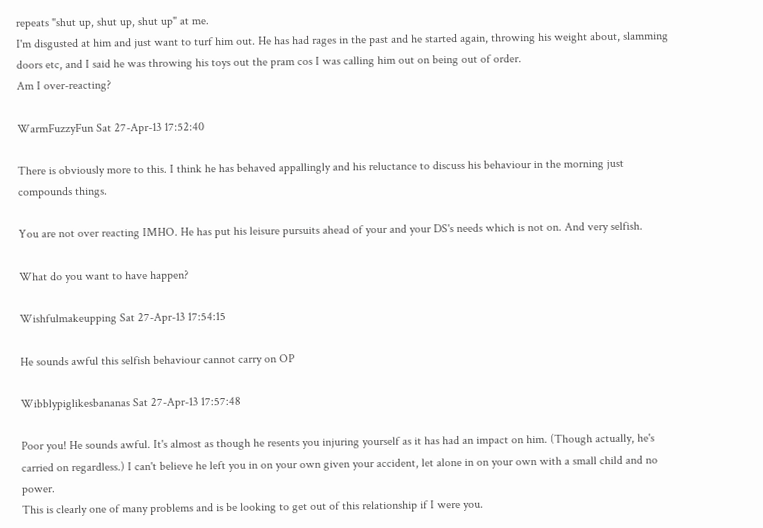repeats "shut up, shut up, shut up" at me.
I'm disgusted at him and just want to turf him out. He has had rages in the past and he started again, throwing his weight about, slamming doors etc, and I said he was throwing his toys out the pram cos I was calling him out on being out of order.
Am I over-reacting?

WarmFuzzyFun Sat 27-Apr-13 17:52:40

There is obviously more to this. I think he has behaved appallingly and his reluctance to discuss his behaviour in the morning just compounds things.

You are not over reacting IMHO. He has put his leisure pursuits ahead of your and your DS's needs which is not on. And very selfish.

What do you want to have happen?

Wishfulmakeupping Sat 27-Apr-13 17:54:15

He sounds awful this selfish behaviour cannot carry on OP

Wibblypiglikesbananas Sat 27-Apr-13 17:57:48

Poor you! He sounds awful. It's almost as though he resents you injuring yourself as it has had an impact on him. (Though actually, he's carried on regardless.) I can't believe he left you in on your own given your accident, let alone in on your own with a small child and no power.
This is clearly one of many problems and is be looking to get out of this relationship if I were you.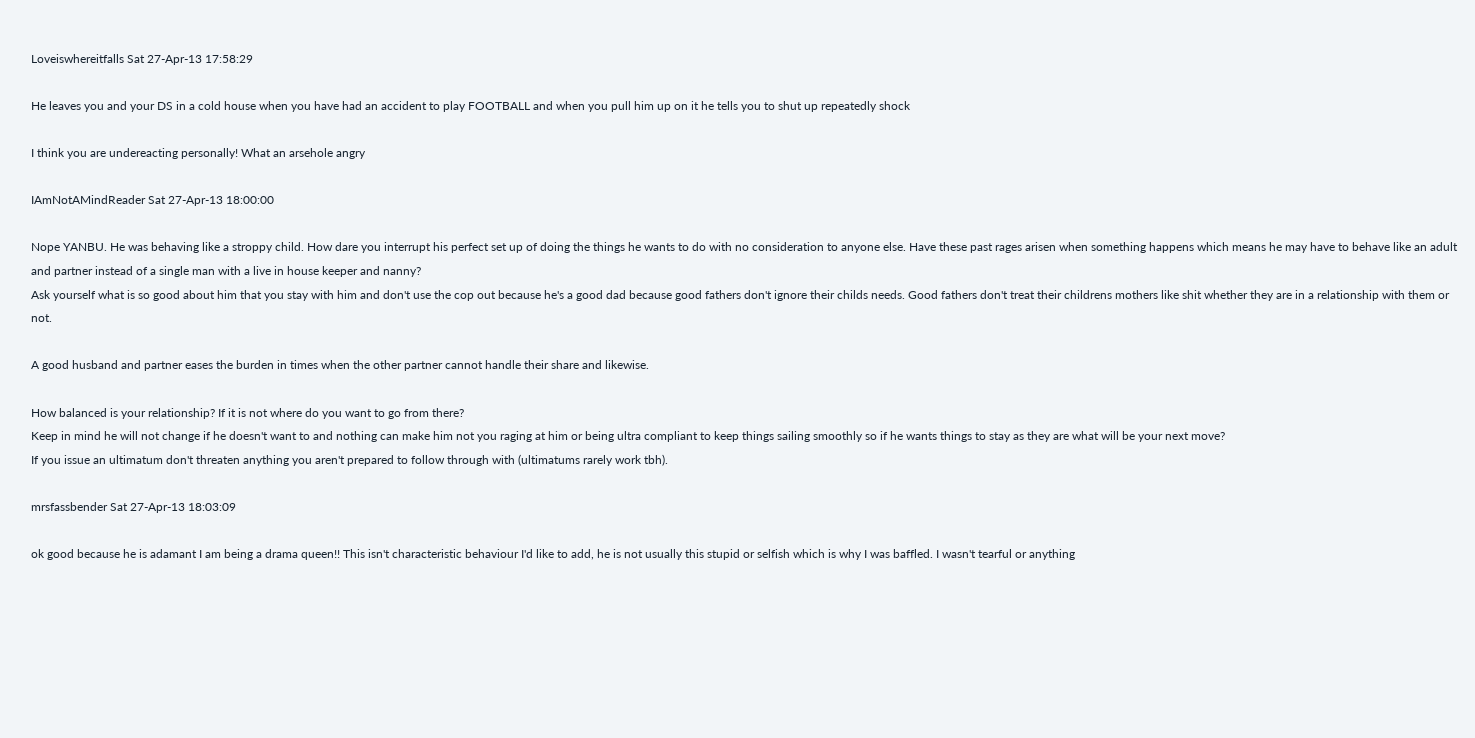Loveiswhereitfalls Sat 27-Apr-13 17:58:29

He leaves you and your DS in a cold house when you have had an accident to play FOOTBALL and when you pull him up on it he tells you to shut up repeatedly shock

I think you are undereacting personally! What an arsehole angry

IAmNotAMindReader Sat 27-Apr-13 18:00:00

Nope YANBU. He was behaving like a stroppy child. How dare you interrupt his perfect set up of doing the things he wants to do with no consideration to anyone else. Have these past rages arisen when something happens which means he may have to behave like an adult and partner instead of a single man with a live in house keeper and nanny?
Ask yourself what is so good about him that you stay with him and don't use the cop out because he's a good dad because good fathers don't ignore their childs needs. Good fathers don't treat their childrens mothers like shit whether they are in a relationship with them or not.

A good husband and partner eases the burden in times when the other partner cannot handle their share and likewise.

How balanced is your relationship? If it is not where do you want to go from there?
Keep in mind he will not change if he doesn't want to and nothing can make him not you raging at him or being ultra compliant to keep things sailing smoothly so if he wants things to stay as they are what will be your next move?
If you issue an ultimatum don't threaten anything you aren't prepared to follow through with (ultimatums rarely work tbh).

mrsfassbender Sat 27-Apr-13 18:03:09

ok good because he is adamant I am being a drama queen!! This isn't characteristic behaviour I'd like to add, he is not usually this stupid or selfish which is why I was baffled. I wasn't tearful or anything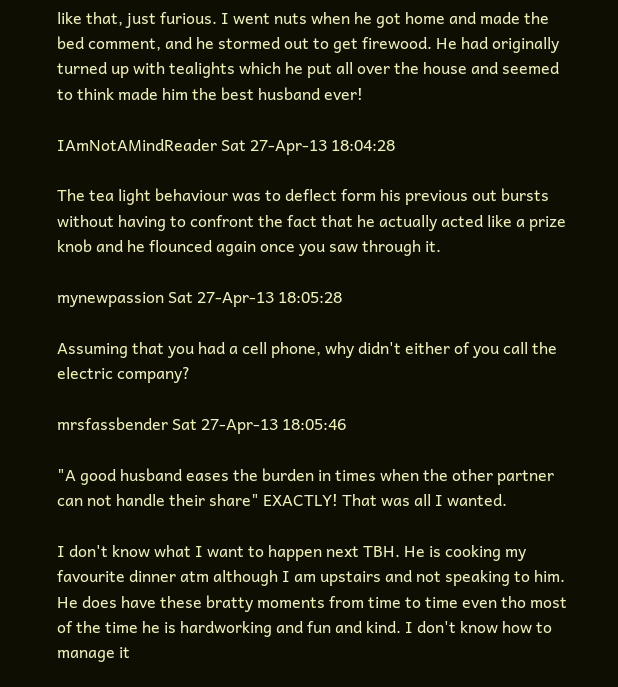like that, just furious. I went nuts when he got home and made the bed comment, and he stormed out to get firewood. He had originally turned up with tealights which he put all over the house and seemed to think made him the best husband ever!

IAmNotAMindReader Sat 27-Apr-13 18:04:28

The tea light behaviour was to deflect form his previous out bursts without having to confront the fact that he actually acted like a prize knob and he flounced again once you saw through it.

mynewpassion Sat 27-Apr-13 18:05:28

Assuming that you had a cell phone, why didn't either of you call the electric company?

mrsfassbender Sat 27-Apr-13 18:05:46

"A good husband eases the burden in times when the other partner can not handle their share" EXACTLY! That was all I wanted.

I don't know what I want to happen next TBH. He is cooking my favourite dinner atm although I am upstairs and not speaking to him.
He does have these bratty moments from time to time even tho most of the time he is hardworking and fun and kind. I don't know how to manage it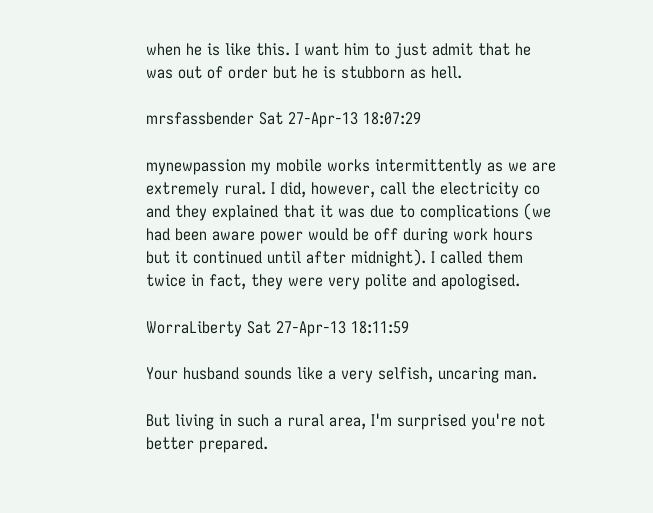when he is like this. I want him to just admit that he was out of order but he is stubborn as hell.

mrsfassbender Sat 27-Apr-13 18:07:29

mynewpassion my mobile works intermittently as we are extremely rural. I did, however, call the electricity co and they explained that it was due to complications (we had been aware power would be off during work hours but it continued until after midnight). I called them twice in fact, they were very polite and apologised.

WorraLiberty Sat 27-Apr-13 18:11:59

Your husband sounds like a very selfish, uncaring man.

But living in such a rural area, I'm surprised you're not better prepared.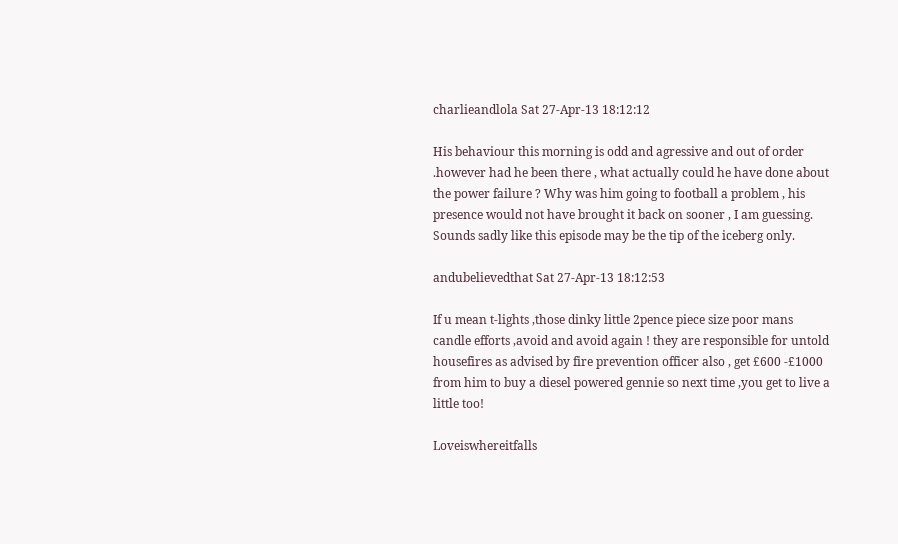charlieandlola Sat 27-Apr-13 18:12:12

His behaviour this morning is odd and agressive and out of order .however had he been there , what actually could he have done about the power failure ? Why was him going to football a problem , his presence would not have brought it back on sooner , I am guessing.
Sounds sadly like this episode may be the tip of the iceberg only.

andubelievedthat Sat 27-Apr-13 18:12:53

If u mean t-lights ,those dinky little 2pence piece size poor mans candle efforts ,avoid and avoid again ! they are responsible for untold housefires as advised by fire prevention officer also , get £600 -£1000 from him to buy a diesel powered gennie so next time ,you get to live a little too!

Loveiswhereitfalls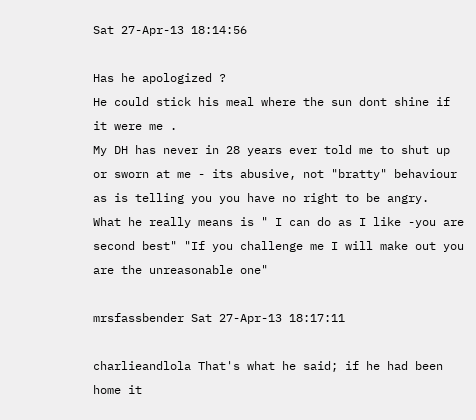Sat 27-Apr-13 18:14:56

Has he apologized ?
He could stick his meal where the sun dont shine if it were me .
My DH has never in 28 years ever told me to shut up or sworn at me - its abusive, not "bratty" behaviour as is telling you you have no right to be angry.
What he really means is " I can do as I like -you are second best" "If you challenge me I will make out you are the unreasonable one"

mrsfassbender Sat 27-Apr-13 18:17:11

charlieandlola That's what he said; if he had been home it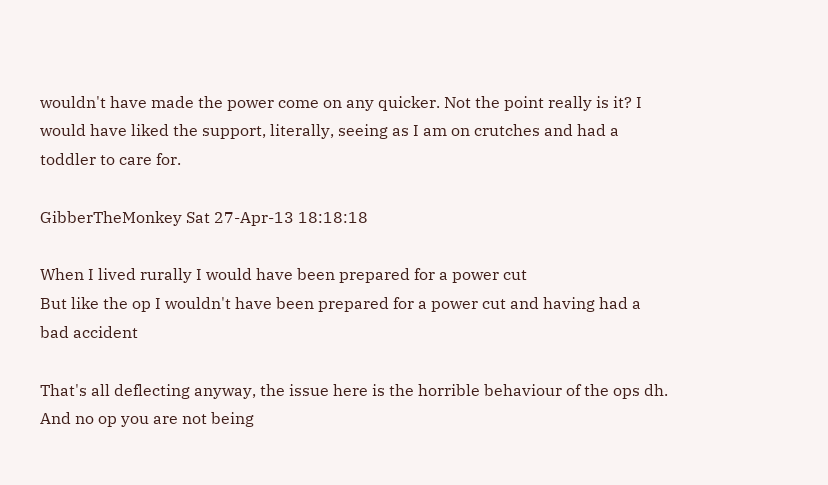wouldn't have made the power come on any quicker. Not the point really is it? I would have liked the support, literally, seeing as I am on crutches and had a toddler to care for.

GibberTheMonkey Sat 27-Apr-13 18:18:18

When I lived rurally I would have been prepared for a power cut
But like the op I wouldn't have been prepared for a power cut and having had a bad accident

That's all deflecting anyway, the issue here is the horrible behaviour of the ops dh. And no op you are not being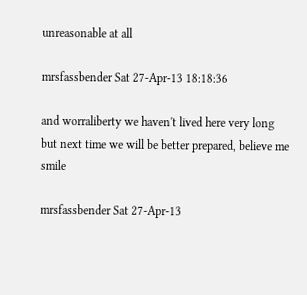unreasonable at all

mrsfassbender Sat 27-Apr-13 18:18:36

and worraliberty we haven't lived here very long but next time we will be better prepared, believe me smile

mrsfassbender Sat 27-Apr-13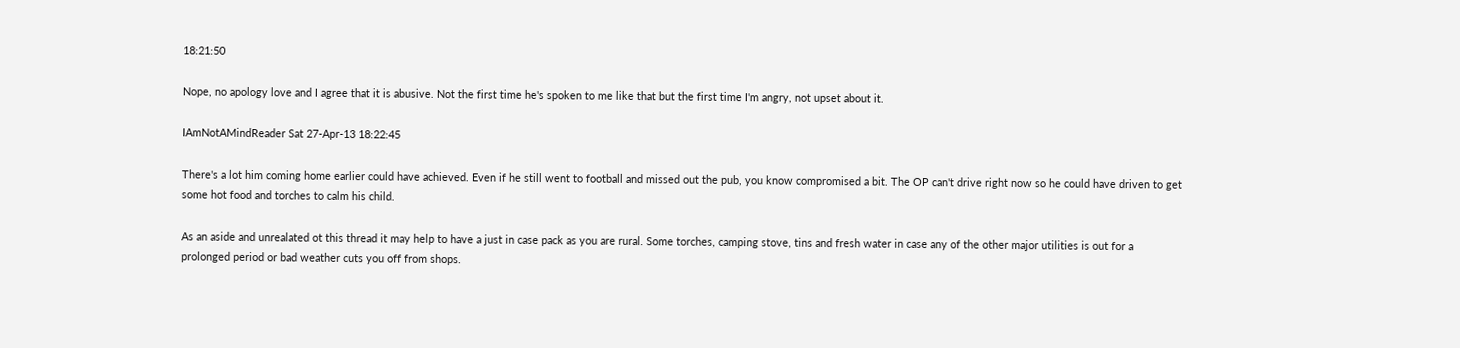18:21:50

Nope, no apology love and I agree that it is abusive. Not the first time he's spoken to me like that but the first time I'm angry, not upset about it.

IAmNotAMindReader Sat 27-Apr-13 18:22:45

There's a lot him coming home earlier could have achieved. Even if he still went to football and missed out the pub, you know compromised a bit. The OP can't drive right now so he could have driven to get some hot food and torches to calm his child.

As an aside and unrealated ot this thread it may help to have a just in case pack as you are rural. Some torches, camping stove, tins and fresh water in case any of the other major utilities is out for a prolonged period or bad weather cuts you off from shops.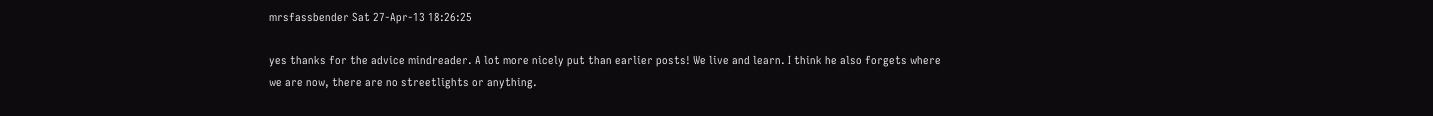mrsfassbender Sat 27-Apr-13 18:26:25

yes thanks for the advice mindreader. A lot more nicely put than earlier posts! We live and learn. I think he also forgets where we are now, there are no streetlights or anything.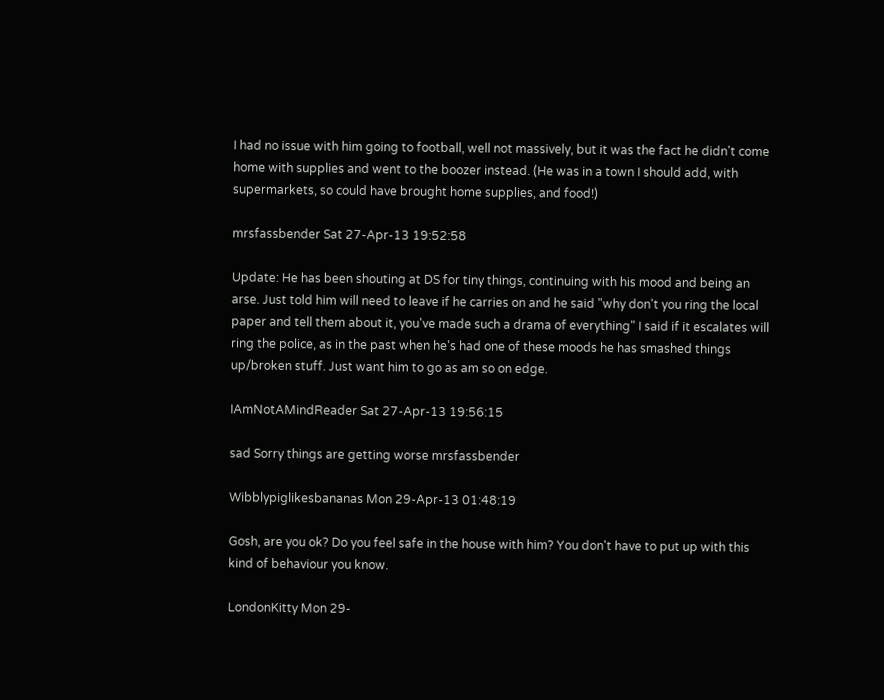I had no issue with him going to football, well not massively, but it was the fact he didn't come home with supplies and went to the boozer instead. (He was in a town I should add, with supermarkets, so could have brought home supplies, and food!)

mrsfassbender Sat 27-Apr-13 19:52:58

Update: He has been shouting at DS for tiny things, continuing with his mood and being an arse. Just told him will need to leave if he carries on and he said "why don't you ring the local paper and tell them about it, you've made such a drama of everything" I said if it escalates will ring the police, as in the past when he's had one of these moods he has smashed things up/broken stuff. Just want him to go as am so on edge.

IAmNotAMindReader Sat 27-Apr-13 19:56:15

sad Sorry things are getting worse mrsfassbender

Wibblypiglikesbananas Mon 29-Apr-13 01:48:19

Gosh, are you ok? Do you feel safe in the house with him? You don't have to put up with this kind of behaviour you know.

LondonKitty Mon 29-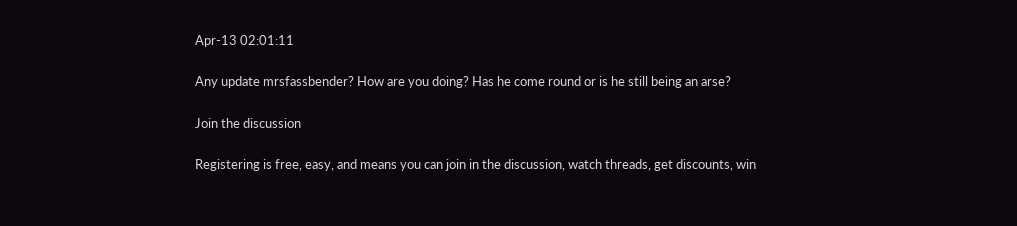Apr-13 02:01:11

Any update mrsfassbender? How are you doing? Has he come round or is he still being an arse?

Join the discussion

Registering is free, easy, and means you can join in the discussion, watch threads, get discounts, win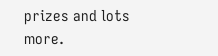prizes and lots more.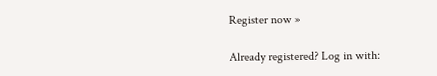Register now »

Already registered? Log in with: